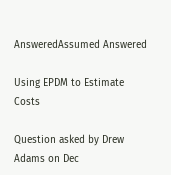AnsweredAssumed Answered

Using EPDM to Estimate Costs

Question asked by Drew Adams on Dec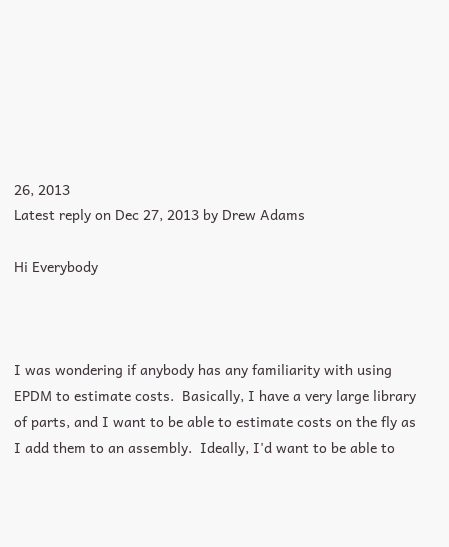26, 2013
Latest reply on Dec 27, 2013 by Drew Adams

Hi Everybody



I was wondering if anybody has any familiarity with using EPDM to estimate costs.  Basically, I have a very large library of parts, and I want to be able to estimate costs on the fly as I add them to an assembly.  Ideally, I'd want to be able to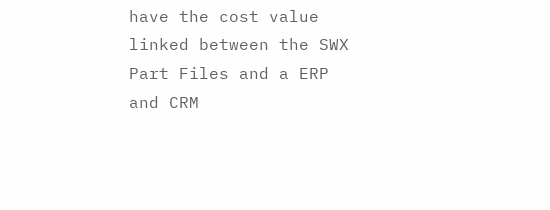have the cost value linked between the SWX Part Files and a ERP and CRM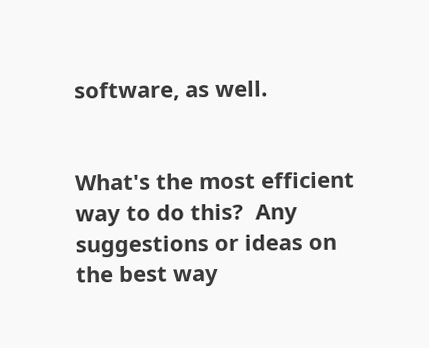software, as well.


What's the most efficient way to do this?  Any suggestions or ideas on the best way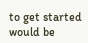to get started would be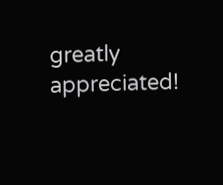greatly appreciated!